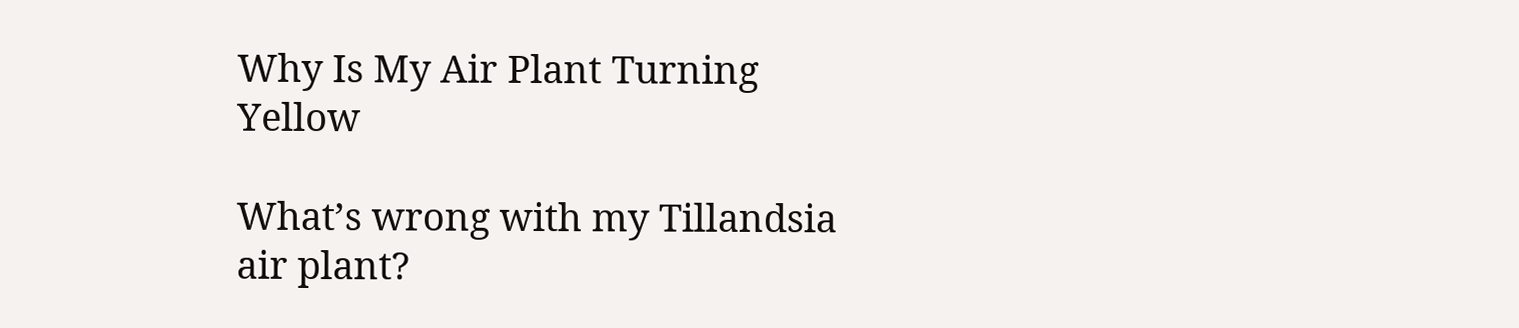Why Is My Air Plant Turning Yellow

What’s wrong with my Tillandsia air plant?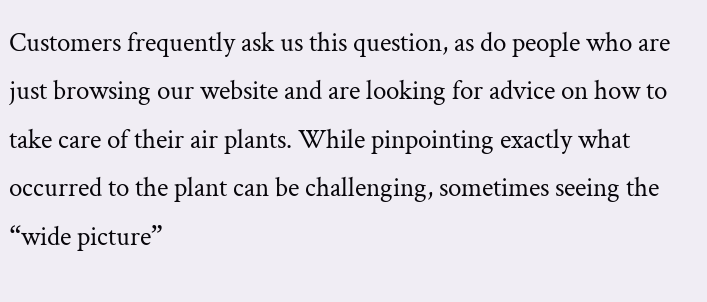Customers frequently ask us this question, as do people who are just browsing our website and are looking for advice on how to take care of their air plants. While pinpointing exactly what occurred to the plant can be challenging, sometimes seeing the “wide picture”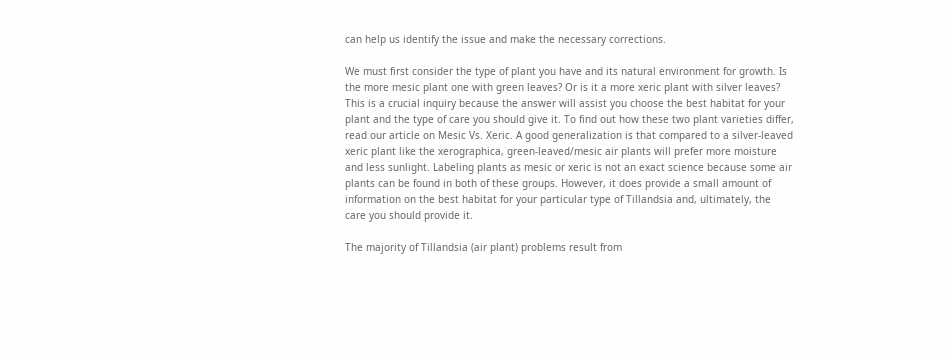can help us identify the issue and make the necessary corrections.

We must first consider the type of plant you have and its natural environment for growth. Is the more mesic plant one with green leaves? Or is it a more xeric plant with silver leaves? This is a crucial inquiry because the answer will assist you choose the best habitat for your plant and the type of care you should give it. To find out how these two plant varieties differ, read our article on Mesic Vs. Xeric. A good generalization is that compared to a silver-leaved xeric plant like the xerographica, green-leaved/mesic air plants will prefer more moisture and less sunlight. Labeling plants as mesic or xeric is not an exact science because some air plants can be found in both of these groups. However, it does provide a small amount of information on the best habitat for your particular type of Tillandsia and, ultimately, the care you should provide it.

The majority of Tillandsia (air plant) problems result from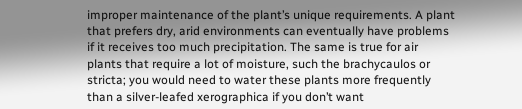improper maintenance of the plant’s unique requirements. A plant that prefers dry, arid environments can eventually have problems if it receives too much precipitation. The same is true for air plants that require a lot of moisture, such the brachycaulos or stricta; you would need to water these plants more frequently than a silver-leafed xerographica if you don’t want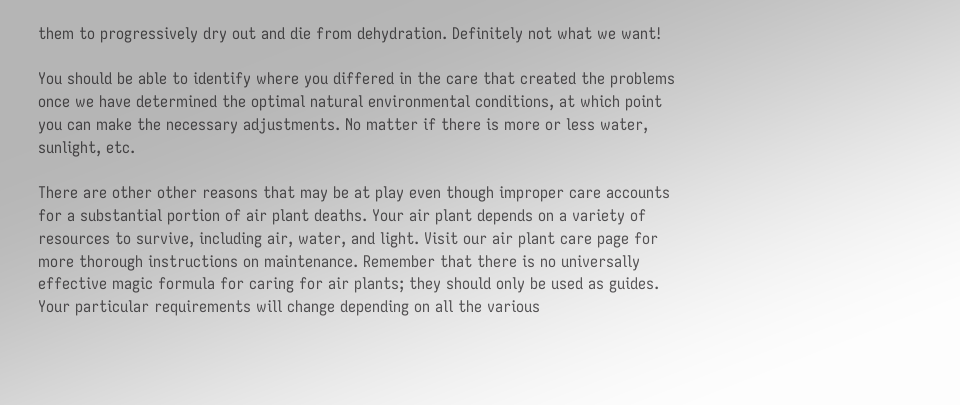them to progressively dry out and die from dehydration. Definitely not what we want!

You should be able to identify where you differed in the care that created the problems once we have determined the optimal natural environmental conditions, at which point you can make the necessary adjustments. No matter if there is more or less water, sunlight, etc.

There are other other reasons that may be at play even though improper care accounts for a substantial portion of air plant deaths. Your air plant depends on a variety of resources to survive, including air, water, and light. Visit our air plant care page for more thorough instructions on maintenance. Remember that there is no universally effective magic formula for caring for air plants; they should only be used as guides. Your particular requirements will change depending on all the various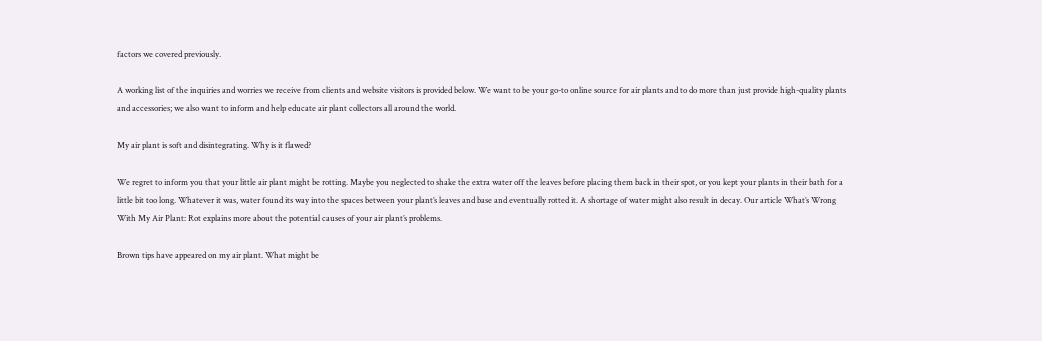factors we covered previously.

A working list of the inquiries and worries we receive from clients and website visitors is provided below. We want to be your go-to online source for air plants and to do more than just provide high-quality plants and accessories; we also want to inform and help educate air plant collectors all around the world.

My air plant is soft and disintegrating. Why is it flawed?

We regret to inform you that your little air plant might be rotting. Maybe you neglected to shake the extra water off the leaves before placing them back in their spot, or you kept your plants in their bath for a little bit too long. Whatever it was, water found its way into the spaces between your plant’s leaves and base and eventually rotted it. A shortage of water might also result in decay. Our article What’s Wrong With My Air Plant: Rot explains more about the potential causes of your air plant’s problems.

Brown tips have appeared on my air plant. What might be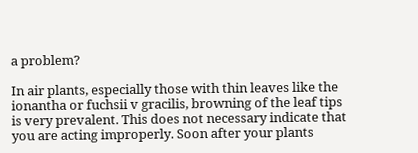a problem?

In air plants, especially those with thin leaves like the ionantha or fuchsii v gracilis, browning of the leaf tips is very prevalent. This does not necessary indicate that you are acting improperly. Soon after your plants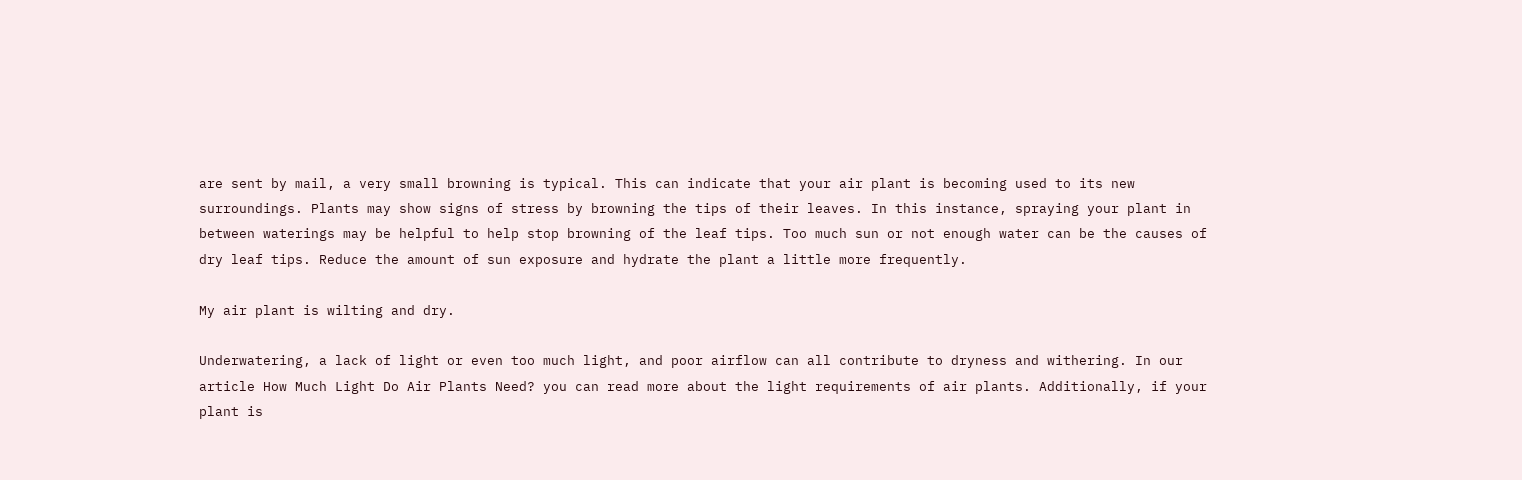are sent by mail, a very small browning is typical. This can indicate that your air plant is becoming used to its new surroundings. Plants may show signs of stress by browning the tips of their leaves. In this instance, spraying your plant in between waterings may be helpful to help stop browning of the leaf tips. Too much sun or not enough water can be the causes of dry leaf tips. Reduce the amount of sun exposure and hydrate the plant a little more frequently.

My air plant is wilting and dry.

Underwatering, a lack of light or even too much light, and poor airflow can all contribute to dryness and withering. In our article How Much Light Do Air Plants Need? you can read more about the light requirements of air plants. Additionally, if your plant is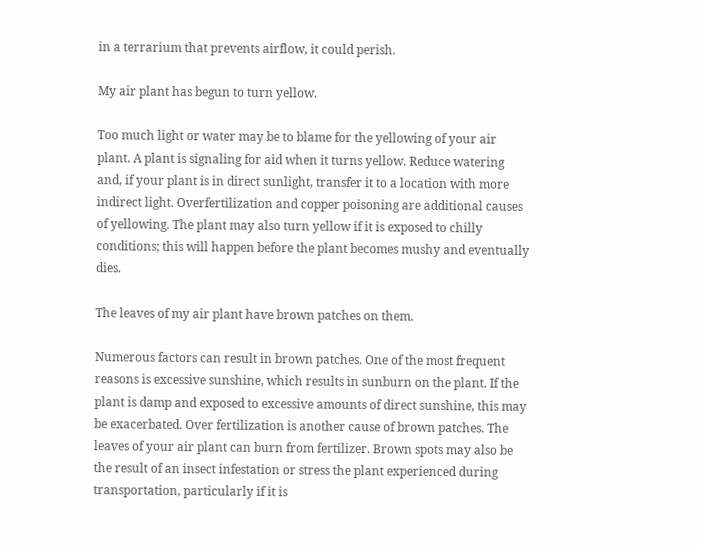in a terrarium that prevents airflow, it could perish.

My air plant has begun to turn yellow.

Too much light or water may be to blame for the yellowing of your air plant. A plant is signaling for aid when it turns yellow. Reduce watering and, if your plant is in direct sunlight, transfer it to a location with more indirect light. Overfertilization and copper poisoning are additional causes of yellowing. The plant may also turn yellow if it is exposed to chilly conditions; this will happen before the plant becomes mushy and eventually dies.

The leaves of my air plant have brown patches on them.

Numerous factors can result in brown patches. One of the most frequent reasons is excessive sunshine, which results in sunburn on the plant. If the plant is damp and exposed to excessive amounts of direct sunshine, this may be exacerbated. Over fertilization is another cause of brown patches. The leaves of your air plant can burn from fertilizer. Brown spots may also be the result of an insect infestation or stress the plant experienced during transportation, particularly if it is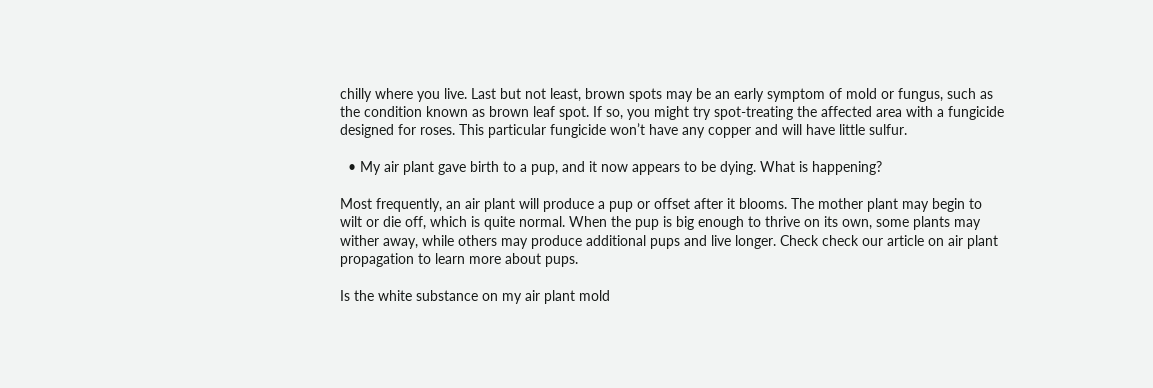chilly where you live. Last but not least, brown spots may be an early symptom of mold or fungus, such as the condition known as brown leaf spot. If so, you might try spot-treating the affected area with a fungicide designed for roses. This particular fungicide won’t have any copper and will have little sulfur.

  • My air plant gave birth to a pup, and it now appears to be dying. What is happening?

Most frequently, an air plant will produce a pup or offset after it blooms. The mother plant may begin to wilt or die off, which is quite normal. When the pup is big enough to thrive on its own, some plants may wither away, while others may produce additional pups and live longer. Check check our article on air plant propagation to learn more about pups.

Is the white substance on my air plant mold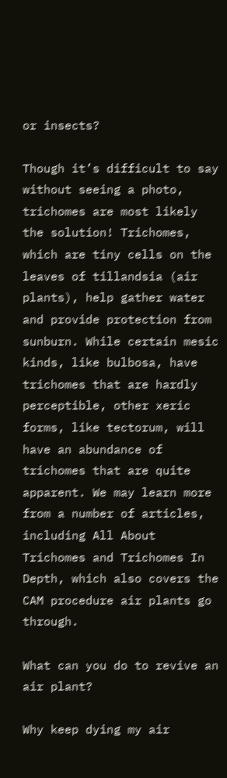or insects?

Though it’s difficult to say without seeing a photo, trichomes are most likely the solution! Trichomes, which are tiny cells on the leaves of tillandsia (air plants), help gather water and provide protection from sunburn. While certain mesic kinds, like bulbosa, have trichomes that are hardly perceptible, other xeric forms, like tectorum, will have an abundance of trichomes that are quite apparent. We may learn more from a number of articles, including All About Trichomes and Trichomes In Depth, which also covers the CAM procedure air plants go through.

What can you do to revive an air plant?

Why keep dying my air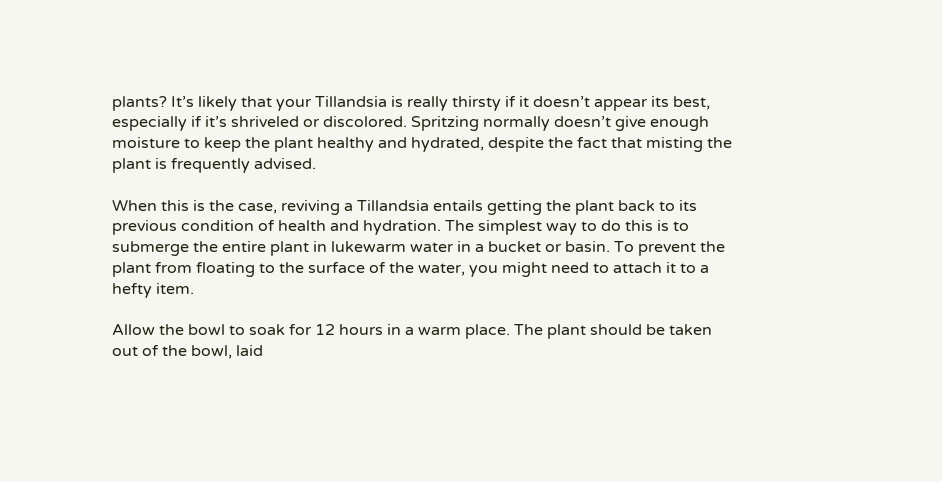plants? It’s likely that your Tillandsia is really thirsty if it doesn’t appear its best, especially if it’s shriveled or discolored. Spritzing normally doesn’t give enough moisture to keep the plant healthy and hydrated, despite the fact that misting the plant is frequently advised.

When this is the case, reviving a Tillandsia entails getting the plant back to its previous condition of health and hydration. The simplest way to do this is to submerge the entire plant in lukewarm water in a bucket or basin. To prevent the plant from floating to the surface of the water, you might need to attach it to a hefty item.

Allow the bowl to soak for 12 hours in a warm place. The plant should be taken out of the bowl, laid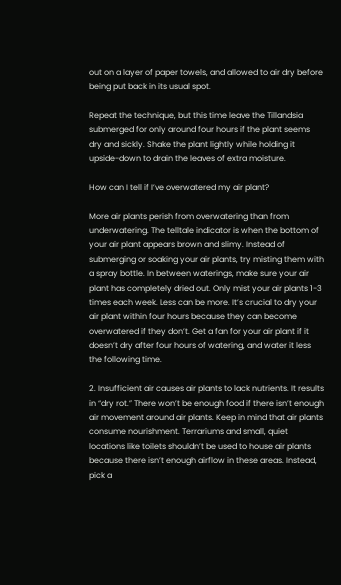out on a layer of paper towels, and allowed to air dry before being put back in its usual spot.

Repeat the technique, but this time leave the Tillandsia submerged for only around four hours if the plant seems dry and sickly. Shake the plant lightly while holding it upside-down to drain the leaves of extra moisture.

How can I tell if I’ve overwatered my air plant?

More air plants perish from overwatering than from underwatering. The telltale indicator is when the bottom of your air plant appears brown and slimy. Instead of submerging or soaking your air plants, try misting them with a spray bottle. In between waterings, make sure your air plant has completely dried out. Only mist your air plants 1-3 times each week. Less can be more. It’s crucial to dry your air plant within four hours because they can become overwatered if they don’t. Get a fan for your air plant if it doesn’t dry after four hours of watering, and water it less the following time.

2. Insufficient air causes air plants to lack nutrients. It results in “dry rot.” There won’t be enough food if there isn’t enough air movement around air plants. Keep in mind that air plants consume nourishment. Terrariums and small, quiet locations like toilets shouldn’t be used to house air plants because there isn’t enough airflow in these areas. Instead, pick a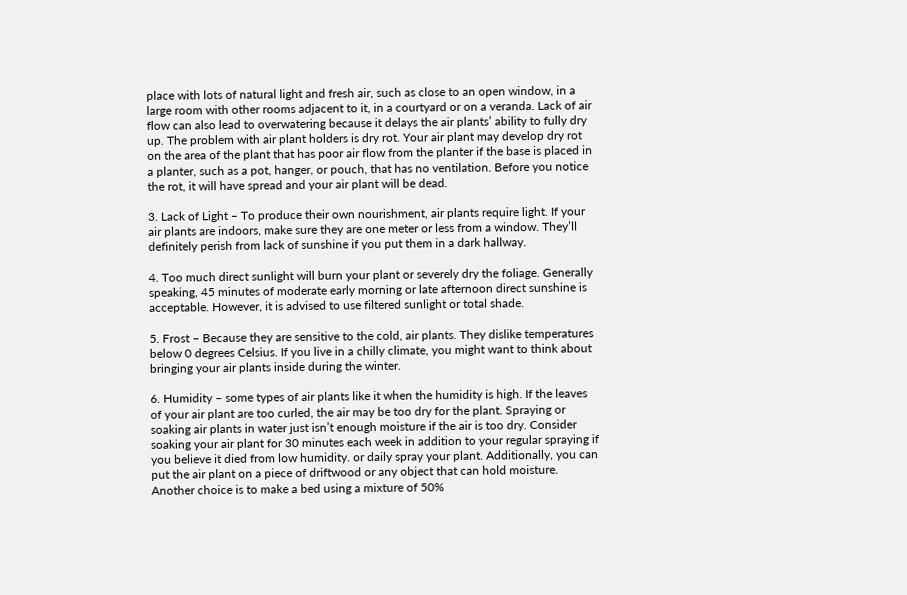place with lots of natural light and fresh air, such as close to an open window, in a large room with other rooms adjacent to it, in a courtyard or on a veranda. Lack of air flow can also lead to overwatering because it delays the air plants’ ability to fully dry up. The problem with air plant holders is dry rot. Your air plant may develop dry rot on the area of the plant that has poor air flow from the planter if the base is placed in a planter, such as a pot, hanger, or pouch, that has no ventilation. Before you notice the rot, it will have spread and your air plant will be dead.

3. Lack of Light – To produce their own nourishment, air plants require light. If your air plants are indoors, make sure they are one meter or less from a window. They’ll definitely perish from lack of sunshine if you put them in a dark hallway.

4. Too much direct sunlight will burn your plant or severely dry the foliage. Generally speaking, 45 minutes of moderate early morning or late afternoon direct sunshine is acceptable. However, it is advised to use filtered sunlight or total shade.

5. Frost – Because they are sensitive to the cold, air plants. They dislike temperatures below 0 degrees Celsius. If you live in a chilly climate, you might want to think about bringing your air plants inside during the winter.

6. Humidity – some types of air plants like it when the humidity is high. If the leaves of your air plant are too curled, the air may be too dry for the plant. Spraying or soaking air plants in water just isn’t enough moisture if the air is too dry. Consider soaking your air plant for 30 minutes each week in addition to your regular spraying if you believe it died from low humidity. or daily spray your plant. Additionally, you can put the air plant on a piece of driftwood or any object that can hold moisture. Another choice is to make a bed using a mixture of 50%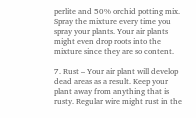perlite and 50% orchid potting mix. Spray the mixture every time you spray your plants. Your air plants might even drop roots into the mixture since they are so content.

7. Rust – Your air plant will develop dead areas as a result. Keep your plant away from anything that is rusty. Regular wire might rust in the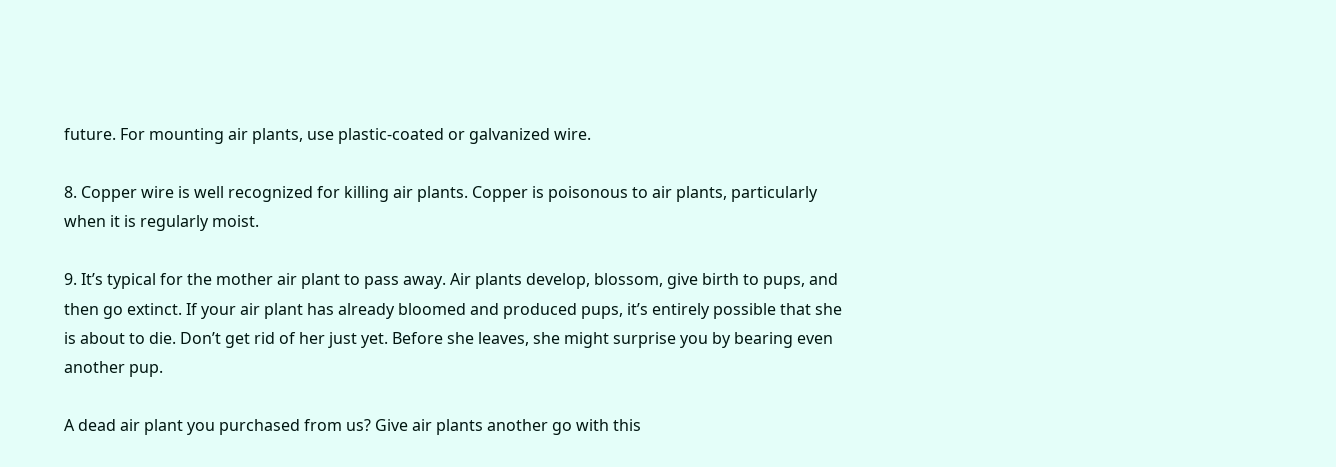future. For mounting air plants, use plastic-coated or galvanized wire.

8. Copper wire is well recognized for killing air plants. Copper is poisonous to air plants, particularly when it is regularly moist.

9. It’s typical for the mother air plant to pass away. Air plants develop, blossom, give birth to pups, and then go extinct. If your air plant has already bloomed and produced pups, it’s entirely possible that she is about to die. Don’t get rid of her just yet. Before she leaves, she might surprise you by bearing even another pup.

A dead air plant you purchased from us? Give air plants another go with this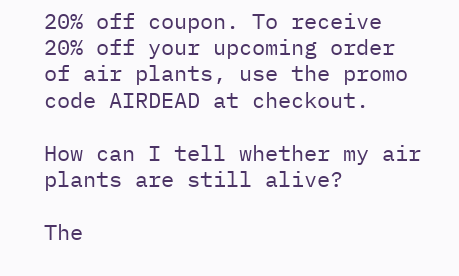20% off coupon. To receive 20% off your upcoming order of air plants, use the promo code AIRDEAD at checkout.

How can I tell whether my air plants are still alive?

The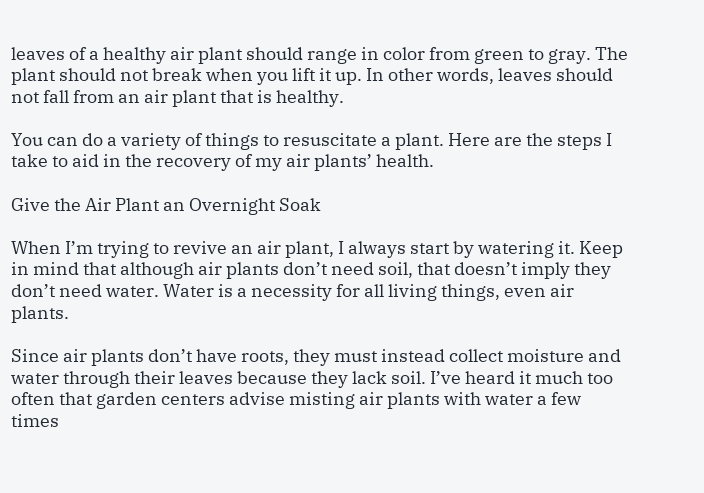leaves of a healthy air plant should range in color from green to gray. The plant should not break when you lift it up. In other words, leaves should not fall from an air plant that is healthy.

You can do a variety of things to resuscitate a plant. Here are the steps I take to aid in the recovery of my air plants’ health.

Give the Air Plant an Overnight Soak

When I’m trying to revive an air plant, I always start by watering it. Keep in mind that although air plants don’t need soil, that doesn’t imply they don’t need water. Water is a necessity for all living things, even air plants.

Since air plants don’t have roots, they must instead collect moisture and water through their leaves because they lack soil. I’ve heard it much too often that garden centers advise misting air plants with water a few times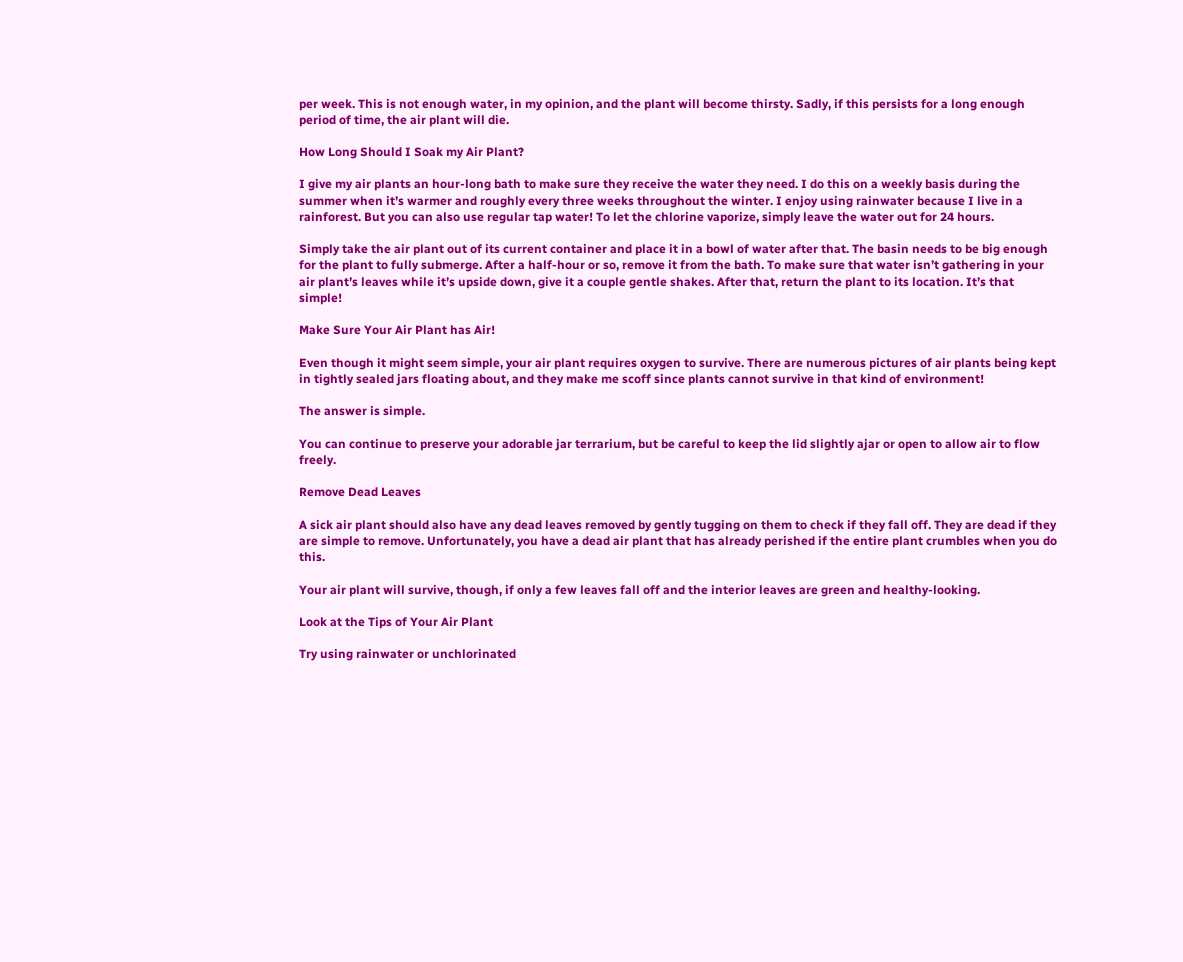per week. This is not enough water, in my opinion, and the plant will become thirsty. Sadly, if this persists for a long enough period of time, the air plant will die.

How Long Should I Soak my Air Plant?

I give my air plants an hour-long bath to make sure they receive the water they need. I do this on a weekly basis during the summer when it’s warmer and roughly every three weeks throughout the winter. I enjoy using rainwater because I live in a rainforest. But you can also use regular tap water! To let the chlorine vaporize, simply leave the water out for 24 hours.

Simply take the air plant out of its current container and place it in a bowl of water after that. The basin needs to be big enough for the plant to fully submerge. After a half-hour or so, remove it from the bath. To make sure that water isn’t gathering in your air plant’s leaves while it’s upside down, give it a couple gentle shakes. After that, return the plant to its location. It’s that simple!

Make Sure Your Air Plant has Air!

Even though it might seem simple, your air plant requires oxygen to survive. There are numerous pictures of air plants being kept in tightly sealed jars floating about, and they make me scoff since plants cannot survive in that kind of environment!

The answer is simple.

You can continue to preserve your adorable jar terrarium, but be careful to keep the lid slightly ajar or open to allow air to flow freely.

Remove Dead Leaves

A sick air plant should also have any dead leaves removed by gently tugging on them to check if they fall off. They are dead if they are simple to remove. Unfortunately, you have a dead air plant that has already perished if the entire plant crumbles when you do this.

Your air plant will survive, though, if only a few leaves fall off and the interior leaves are green and healthy-looking.

Look at the Tips of Your Air Plant

Try using rainwater or unchlorinated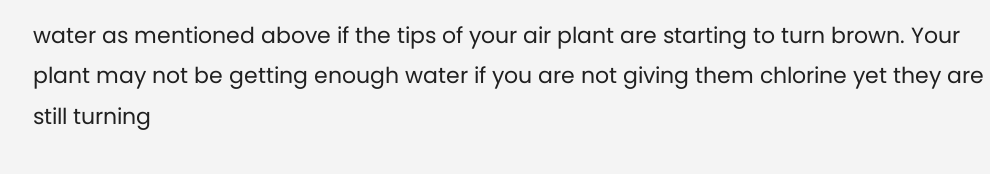water as mentioned above if the tips of your air plant are starting to turn brown. Your plant may not be getting enough water if you are not giving them chlorine yet they are still turning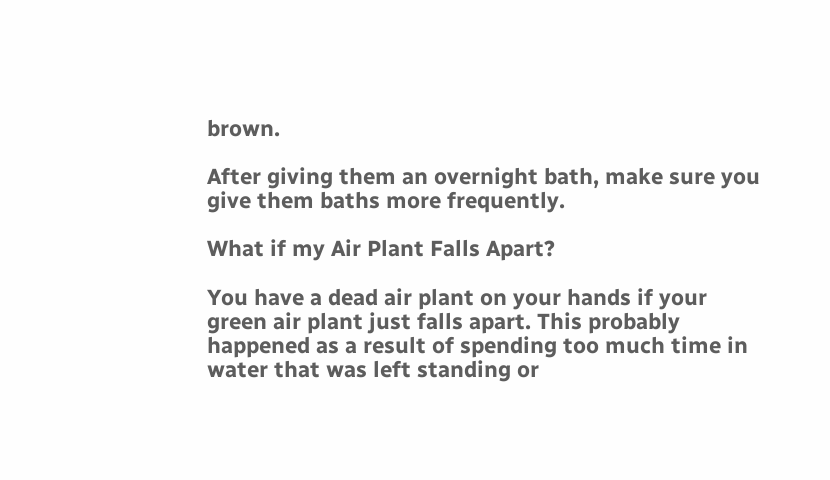brown.

After giving them an overnight bath, make sure you give them baths more frequently.

What if my Air Plant Falls Apart?

You have a dead air plant on your hands if your green air plant just falls apart. This probably happened as a result of spending too much time in water that was left standing or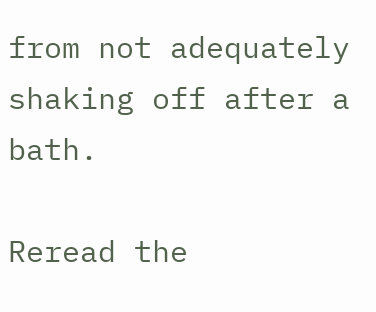from not adequately shaking off after a bath.

Reread the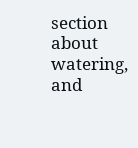section about watering, and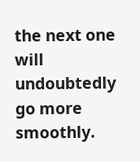the next one will undoubtedly go more smoothly.